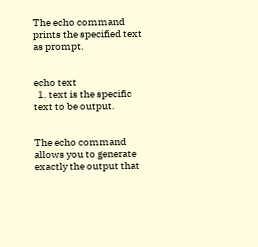The echo command prints the specified text as prompt.


echo text
  1. text is the specific text to be output.


The echo command allows you to generate exactly the output that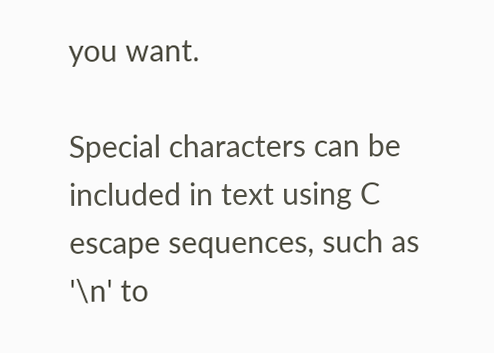you want.

Special characters can be included in text using C escape sequences, such as '\n' to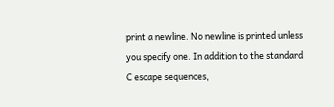print a newline. No newline is printed unless you specify one. In addition to the standard C escape sequences,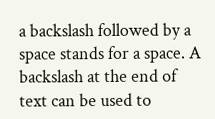a backslash followed by a space stands for a space. A backslash at the end of text can be used to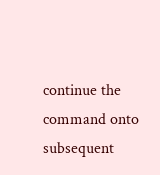continue the command onto subsequent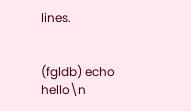lines.


(fgldb) echo hello\n